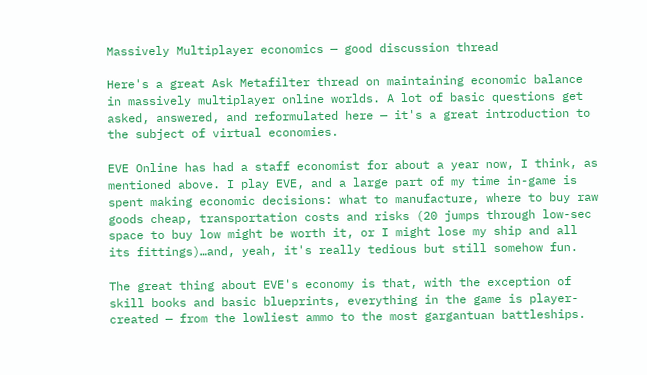Massively Multiplayer economics — good discussion thread

Here's a great Ask Metafilter thread on maintaining economic balance in massively multiplayer online worlds. A lot of basic questions get asked, answered, and reformulated here — it's a great introduction to the subject of virtual economies.

EVE Online has had a staff economist for about a year now, I think, as mentioned above. I play EVE, and a large part of my time in-game is spent making economic decisions: what to manufacture, where to buy raw goods cheap, transportation costs and risks (20 jumps through low-sec space to buy low might be worth it, or I might lose my ship and all its fittings)…and, yeah, it's really tedious but still somehow fun.

The great thing about EVE's economy is that, with the exception of skill books and basic blueprints, everything in the game is player-created — from the lowliest ammo to the most gargantuan battleships.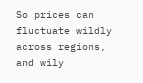So prices can fluctuate wildly across regions, and wily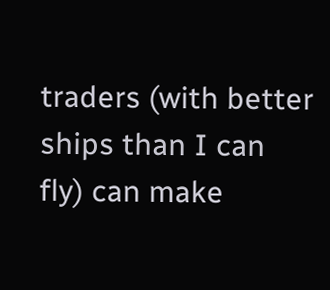traders (with better ships than I can fly) can make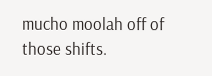mucho moolah off of those shifts.